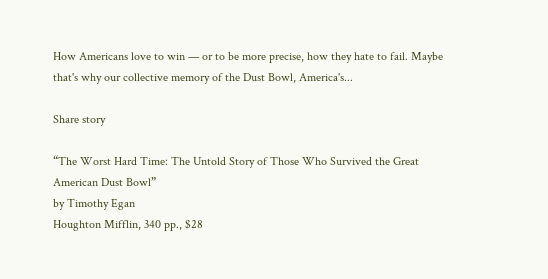How Americans love to win — or to be more precise, how they hate to fail. Maybe that's why our collective memory of the Dust Bowl, America's...

Share story

“The Worst Hard Time: The Untold Story of Those Who Survived the Great American Dust Bowl”
by Timothy Egan
Houghton Mifflin, 340 pp., $28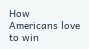How Americans love to win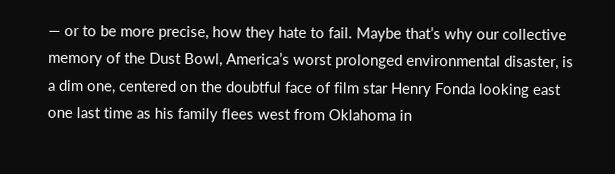— or to be more precise, how they hate to fail. Maybe that’s why our collective memory of the Dust Bowl, America’s worst prolonged environmental disaster, is a dim one, centered on the doubtful face of film star Henry Fonda looking east one last time as his family flees west from Oklahoma in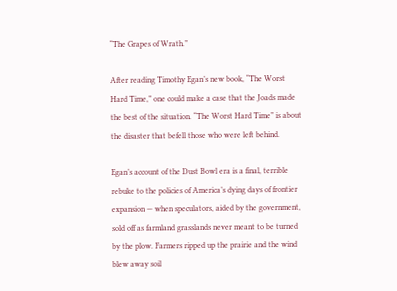“The Grapes of Wrath.”

After reading Timothy Egan’s new book, “The Worst Hard Time,” one could make a case that the Joads made the best of the situation. “The Worst Hard Time” is about the disaster that befell those who were left behind.

Egan’s account of the Dust Bowl era is a final, terrible rebuke to the policies of America’s dying days of frontier expansion — when speculators, aided by the government, sold off as farmland grasslands never meant to be turned by the plow. Farmers ripped up the prairie and the wind blew away soil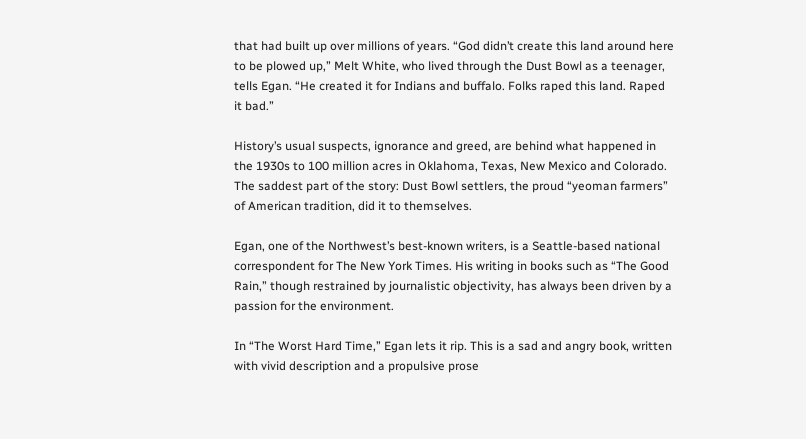that had built up over millions of years. “God didn’t create this land around here to be plowed up,” Melt White, who lived through the Dust Bowl as a teenager, tells Egan. “He created it for Indians and buffalo. Folks raped this land. Raped it bad.”

History’s usual suspects, ignorance and greed, are behind what happened in the 1930s to 100 million acres in Oklahoma, Texas, New Mexico and Colorado. The saddest part of the story: Dust Bowl settlers, the proud “yeoman farmers” of American tradition, did it to themselves.

Egan, one of the Northwest’s best-known writers, is a Seattle-based national correspondent for The New York Times. His writing in books such as “The Good Rain,” though restrained by journalistic objectivity, has always been driven by a passion for the environment.

In “The Worst Hard Time,” Egan lets it rip. This is a sad and angry book, written with vivid description and a propulsive prose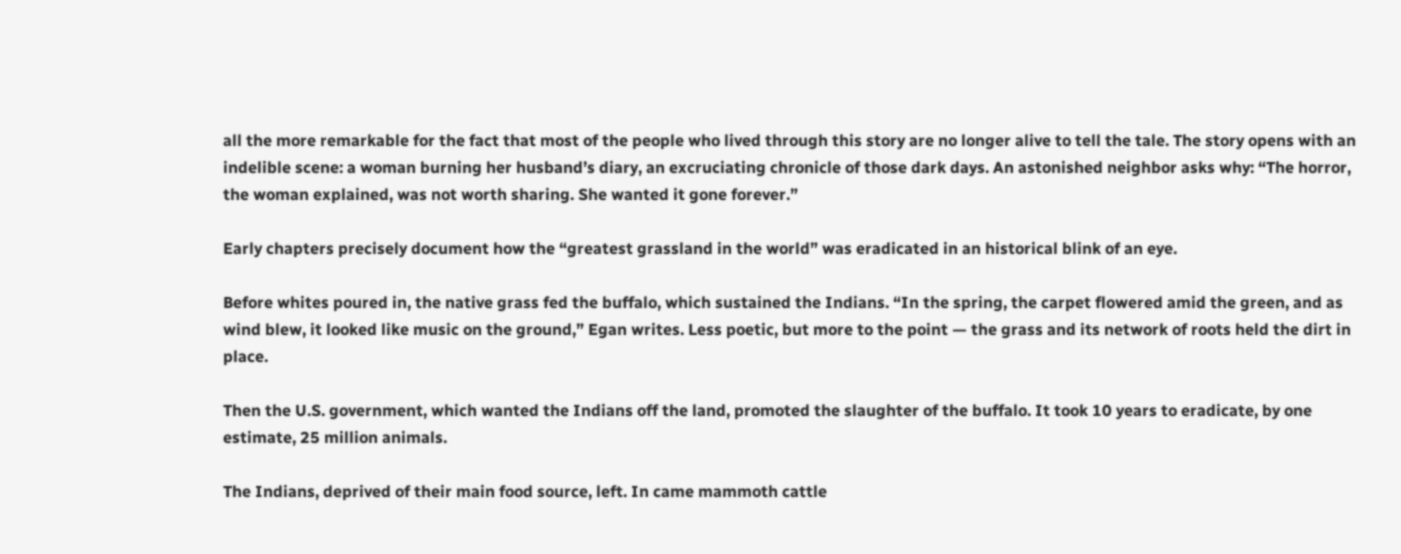all the more remarkable for the fact that most of the people who lived through this story are no longer alive to tell the tale. The story opens with an indelible scene: a woman burning her husband’s diary, an excruciating chronicle of those dark days. An astonished neighbor asks why: “The horror, the woman explained, was not worth sharing. She wanted it gone forever.”

Early chapters precisely document how the “greatest grassland in the world” was eradicated in an historical blink of an eye.

Before whites poured in, the native grass fed the buffalo, which sustained the Indians. “In the spring, the carpet flowered amid the green, and as wind blew, it looked like music on the ground,” Egan writes. Less poetic, but more to the point — the grass and its network of roots held the dirt in place.

Then the U.S. government, which wanted the Indians off the land, promoted the slaughter of the buffalo. It took 10 years to eradicate, by one estimate, 25 million animals.

The Indians, deprived of their main food source, left. In came mammoth cattle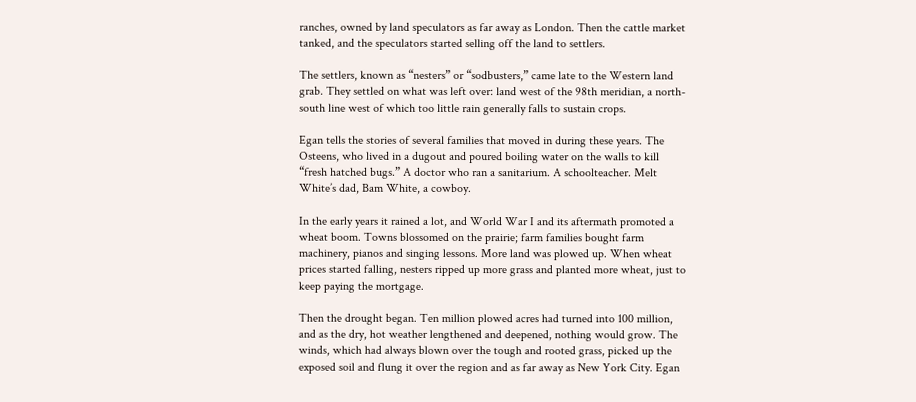ranches, owned by land speculators as far away as London. Then the cattle market tanked, and the speculators started selling off the land to settlers.

The settlers, known as “nesters” or “sodbusters,” came late to the Western land grab. They settled on what was left over: land west of the 98th meridian, a north-south line west of which too little rain generally falls to sustain crops.

Egan tells the stories of several families that moved in during these years. The Osteens, who lived in a dugout and poured boiling water on the walls to kill “fresh hatched bugs.” A doctor who ran a sanitarium. A schoolteacher. Melt White’s dad, Bam White, a cowboy.

In the early years it rained a lot, and World War I and its aftermath promoted a wheat boom. Towns blossomed on the prairie; farm families bought farm machinery, pianos and singing lessons. More land was plowed up. When wheat prices started falling, nesters ripped up more grass and planted more wheat, just to keep paying the mortgage.

Then the drought began. Ten million plowed acres had turned into 100 million, and as the dry, hot weather lengthened and deepened, nothing would grow. The winds, which had always blown over the tough and rooted grass, picked up the exposed soil and flung it over the region and as far away as New York City. Egan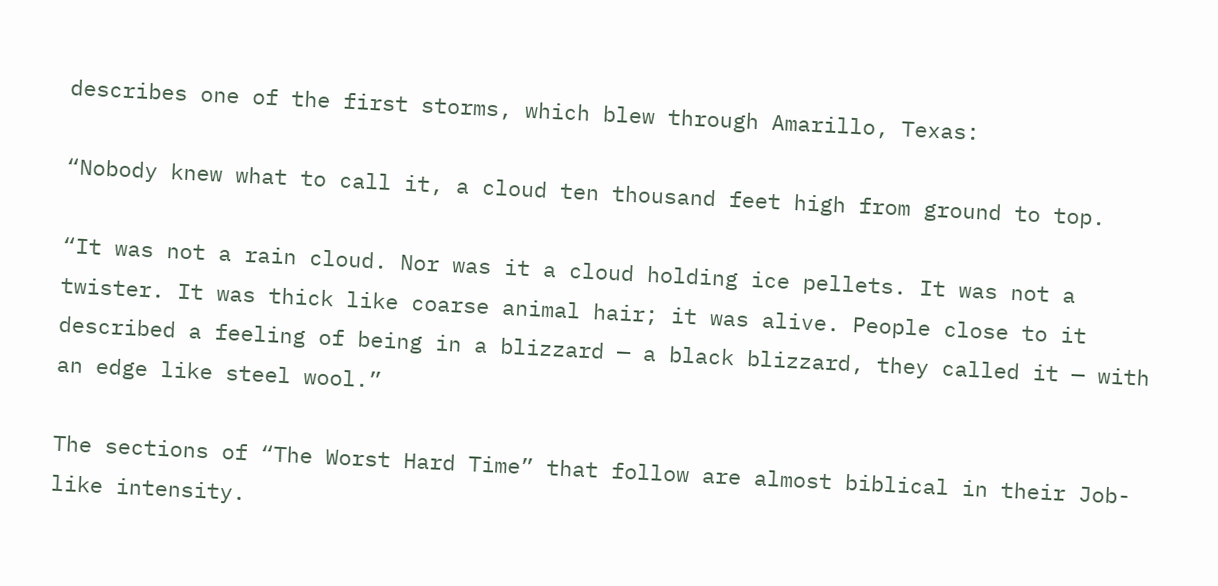describes one of the first storms, which blew through Amarillo, Texas:

“Nobody knew what to call it, a cloud ten thousand feet high from ground to top.

“It was not a rain cloud. Nor was it a cloud holding ice pellets. It was not a twister. It was thick like coarse animal hair; it was alive. People close to it described a feeling of being in a blizzard — a black blizzard, they called it — with an edge like steel wool.”

The sections of “The Worst Hard Time” that follow are almost biblical in their Job-like intensity.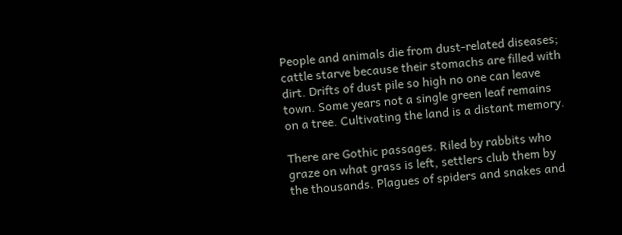People and animals die from dust-related diseases; cattle starve because their stomachs are filled with dirt. Drifts of dust pile so high no one can leave town. Some years not a single green leaf remains on a tree. Cultivating the land is a distant memory.

There are Gothic passages. Riled by rabbits who graze on what grass is left, settlers club them by the thousands. Plagues of spiders and snakes and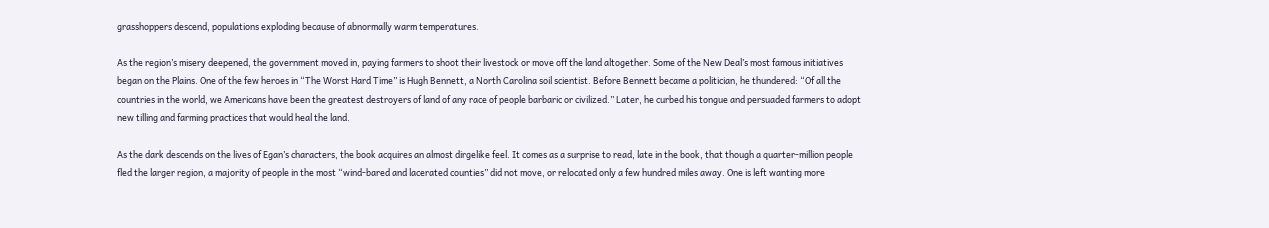grasshoppers descend, populations exploding because of abnormally warm temperatures.

As the region’s misery deepened, the government moved in, paying farmers to shoot their livestock or move off the land altogether. Some of the New Deal’s most famous initiatives began on the Plains. One of the few heroes in “The Worst Hard Time” is Hugh Bennett, a North Carolina soil scientist. Before Bennett became a politician, he thundered: “Of all the countries in the world, we Americans have been the greatest destroyers of land of any race of people barbaric or civilized.” Later, he curbed his tongue and persuaded farmers to adopt new tilling and farming practices that would heal the land.

As the dark descends on the lives of Egan’s characters, the book acquires an almost dirgelike feel. It comes as a surprise to read, late in the book, that though a quarter-million people fled the larger region, a majority of people in the most “wind-bared and lacerated counties” did not move, or relocated only a few hundred miles away. One is left wanting more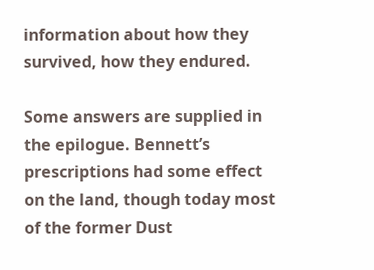information about how they survived, how they endured.

Some answers are supplied in the epilogue. Bennett’s prescriptions had some effect on the land, though today most of the former Dust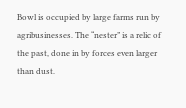Bowl is occupied by large farms run by agribusinesses. The “nester” is a relic of the past, done in by forces even larger than dust.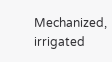Mechanized, irrigated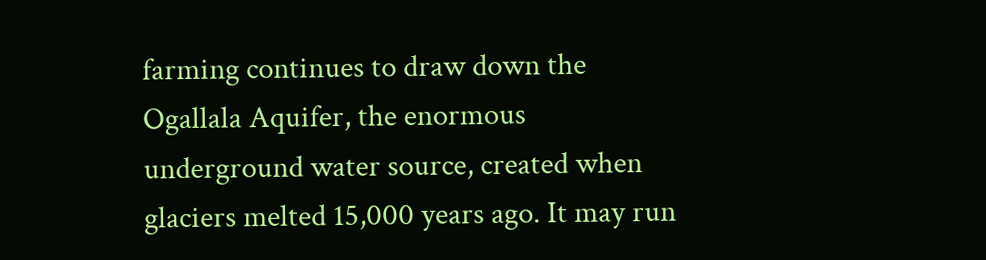farming continues to draw down the Ogallala Aquifer, the enormous underground water source, created when glaciers melted 15,000 years ago. It may run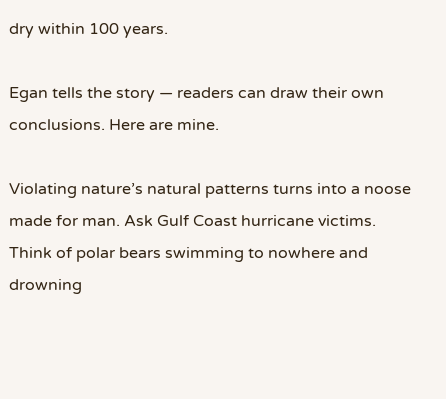dry within 100 years.

Egan tells the story — readers can draw their own conclusions. Here are mine.

Violating nature’s natural patterns turns into a noose made for man. Ask Gulf Coast hurricane victims. Think of polar bears swimming to nowhere and drowning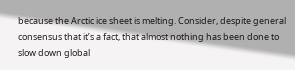because the Arctic ice sheet is melting. Consider, despite general consensus that it’s a fact, that almost nothing has been done to slow down global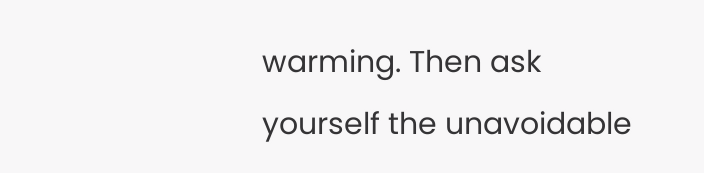warming. Then ask yourself the unavoidable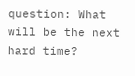question: What will be the next hard time?